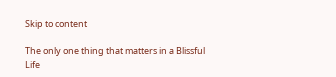Skip to content

The only one thing that matters in a Blissful Life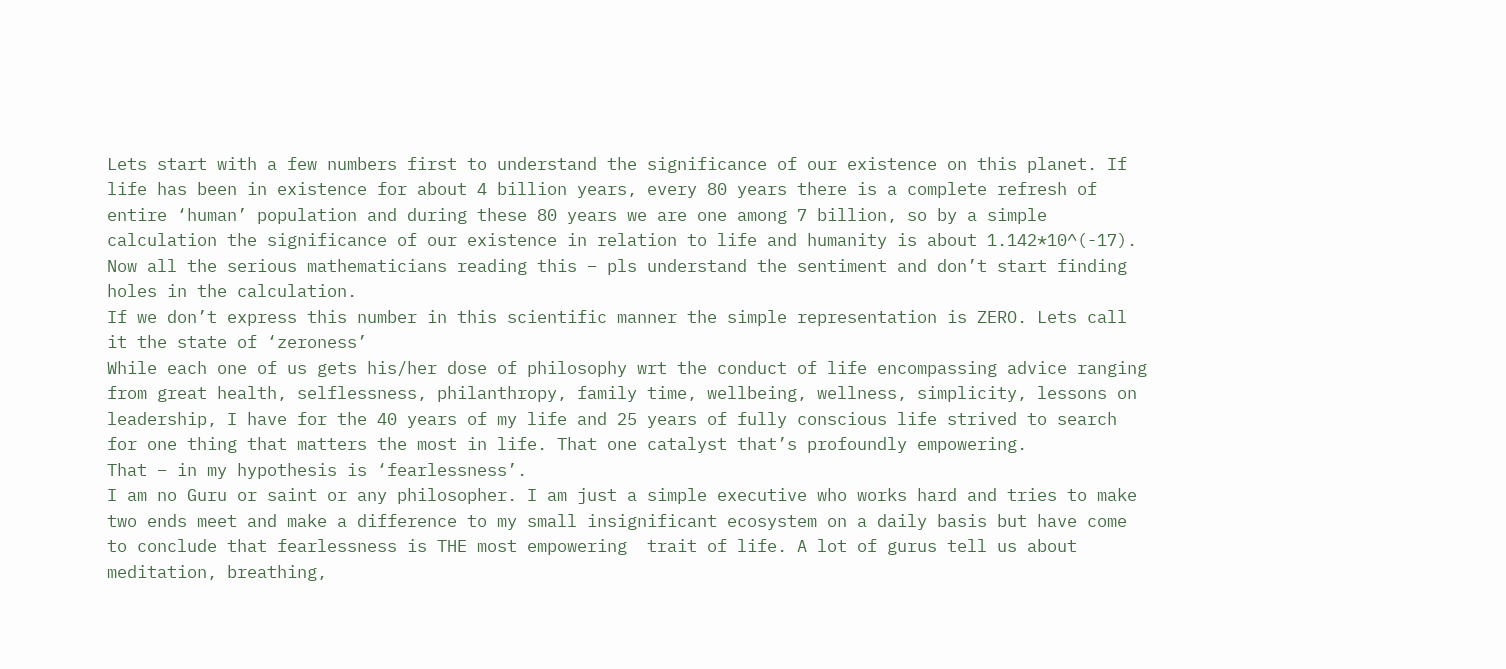Lets start with a few numbers first to understand the significance of our existence on this planet. If life has been in existence for about 4 billion years, every 80 years there is a complete refresh of entire ‘human’ population and during these 80 years we are one among 7 billion, so by a simple calculation the significance of our existence in relation to life and humanity is about 1.142*10^(-17). Now all the serious mathematicians reading this – pls understand the sentiment and don’t start finding holes in the calculation.
If we don’t express this number in this scientific manner the simple representation is ZERO. Lets call it the state of ‘zeroness’
While each one of us gets his/her dose of philosophy wrt the conduct of life encompassing advice ranging from great health, selflessness, philanthropy, family time, wellbeing, wellness, simplicity, lessons on leadership, I have for the 40 years of my life and 25 years of fully conscious life strived to search for one thing that matters the most in life. That one catalyst that’s profoundly empowering.
That – in my hypothesis is ‘fearlessness’.
I am no Guru or saint or any philosopher. I am just a simple executive who works hard and tries to make two ends meet and make a difference to my small insignificant ecosystem on a daily basis but have come to conclude that fearlessness is THE most empowering  trait of life. A lot of gurus tell us about meditation, breathing,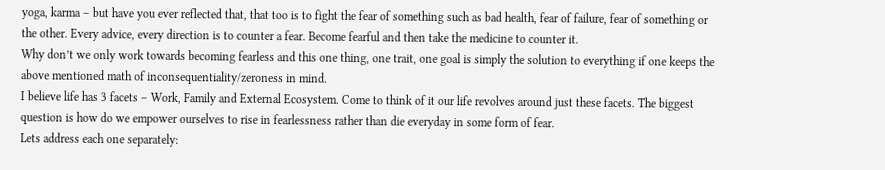yoga, karma – but have you ever reflected that, that too is to fight the fear of something such as bad health, fear of failure, fear of something or the other. Every advice, every direction is to counter a fear. Become fearful and then take the medicine to counter it.
Why don’t we only work towards becoming fearless and this one thing, one trait, one goal is simply the solution to everything if one keeps the above mentioned math of inconsequentiality/zeroness in mind.
I believe life has 3 facets – Work, Family and External Ecosystem. Come to think of it our life revolves around just these facets. The biggest question is how do we empower ourselves to rise in fearlessness rather than die everyday in some form of fear.
Lets address each one separately: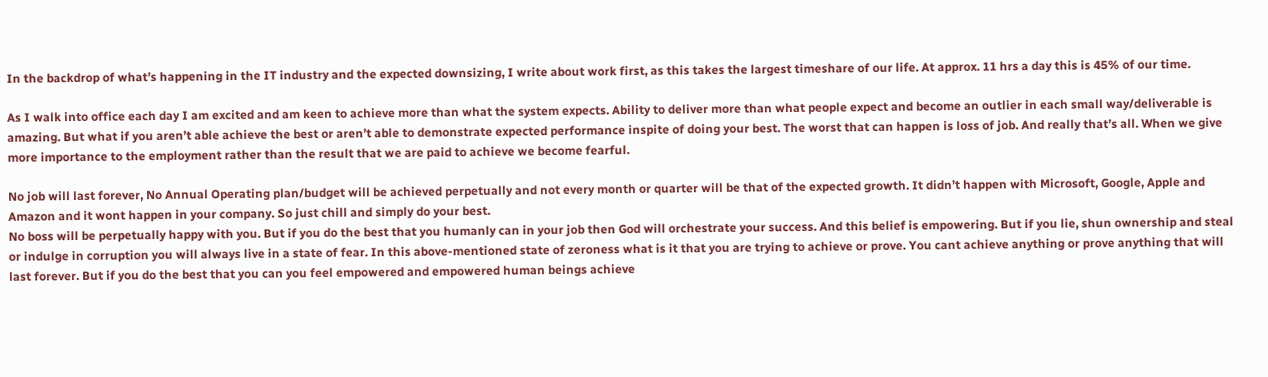In the backdrop of what’s happening in the IT industry and the expected downsizing, I write about work first, as this takes the largest timeshare of our life. At approx. 11 hrs a day this is 45% of our time.

As I walk into office each day I am excited and am keen to achieve more than what the system expects. Ability to deliver more than what people expect and become an outlier in each small way/deliverable is amazing. But what if you aren’t able achieve the best or aren’t able to demonstrate expected performance inspite of doing your best. The worst that can happen is loss of job. And really that’s all. When we give more importance to the employment rather than the result that we are paid to achieve we become fearful.

No job will last forever, No Annual Operating plan/budget will be achieved perpetually and not every month or quarter will be that of the expected growth. It didn’t happen with Microsoft, Google, Apple and Amazon and it wont happen in your company. So just chill and simply do your best.
No boss will be perpetually happy with you. But if you do the best that you humanly can in your job then God will orchestrate your success. And this belief is empowering. But if you lie, shun ownership and steal or indulge in corruption you will always live in a state of fear. In this above-mentioned state of zeroness what is it that you are trying to achieve or prove. You cant achieve anything or prove anything that will last forever. But if you do the best that you can you feel empowered and empowered human beings achieve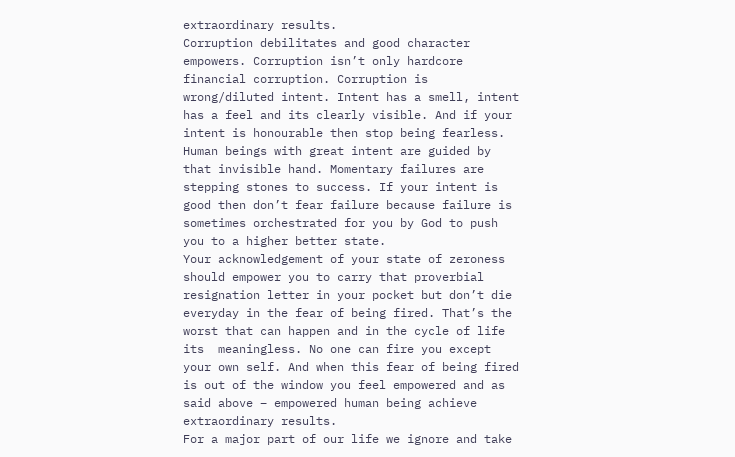extraordinary results.
Corruption debilitates and good character empowers. Corruption isn’t only hardcore financial corruption. Corruption is wrong/diluted intent. Intent has a smell, intent has a feel and its clearly visible. And if your intent is honourable then stop being fearless.
Human beings with great intent are guided by that invisible hand. Momentary failures are stepping stones to success. If your intent is good then don’t fear failure because failure is sometimes orchestrated for you by God to push you to a higher better state.
Your acknowledgement of your state of zeroness should empower you to carry that proverbial resignation letter in your pocket but don’t die everyday in the fear of being fired. That’s the worst that can happen and in the cycle of life its  meaningless. No one can fire you except your own self. And when this fear of being fired is out of the window you feel empowered and as said above – empowered human being achieve extraordinary results.
For a major part of our life we ignore and take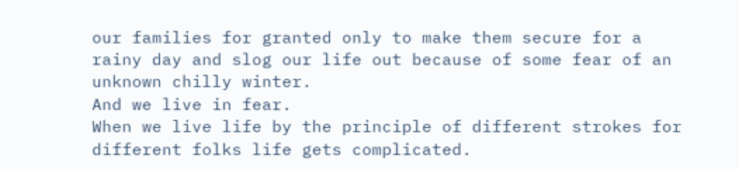our families for granted only to make them secure for a rainy day and slog our life out because of some fear of an unknown chilly winter.
And we live in fear.
When we live life by the principle of different strokes for different folks life gets complicated.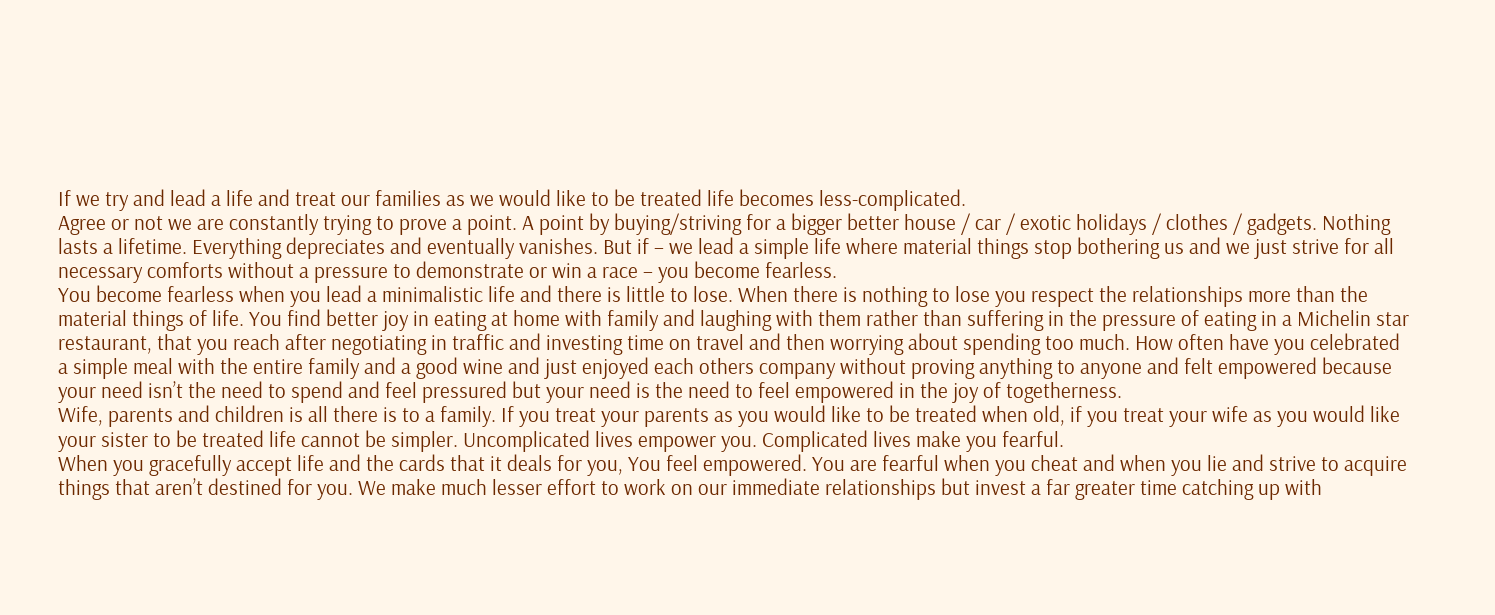If we try and lead a life and treat our families as we would like to be treated life becomes less-complicated.
Agree or not we are constantly trying to prove a point. A point by buying/striving for a bigger better house / car / exotic holidays / clothes / gadgets. Nothing lasts a lifetime. Everything depreciates and eventually vanishes. But if – we lead a simple life where material things stop bothering us and we just strive for all necessary comforts without a pressure to demonstrate or win a race – you become fearless.
You become fearless when you lead a minimalistic life and there is little to lose. When there is nothing to lose you respect the relationships more than the material things of life. You find better joy in eating at home with family and laughing with them rather than suffering in the pressure of eating in a Michelin star restaurant, that you reach after negotiating in traffic and investing time on travel and then worrying about spending too much. How often have you celebrated a simple meal with the entire family and a good wine and just enjoyed each others company without proving anything to anyone and felt empowered because your need isn’t the need to spend and feel pressured but your need is the need to feel empowered in the joy of togetherness.
Wife, parents and children is all there is to a family. If you treat your parents as you would like to be treated when old, if you treat your wife as you would like your sister to be treated life cannot be simpler. Uncomplicated lives empower you. Complicated lives make you fearful.
When you gracefully accept life and the cards that it deals for you, You feel empowered. You are fearful when you cheat and when you lie and strive to acquire things that aren’t destined for you. We make much lesser effort to work on our immediate relationships but invest a far greater time catching up with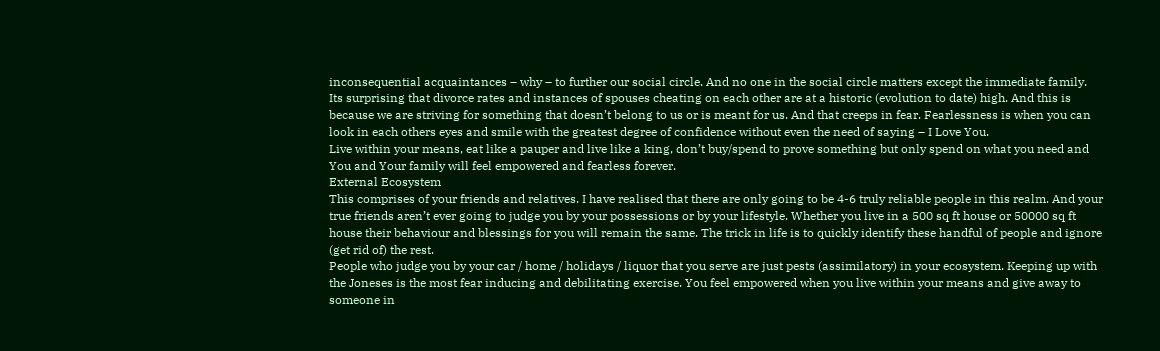inconsequential acquaintances – why – to further our social circle. And no one in the social circle matters except the immediate family.
Its surprising that divorce rates and instances of spouses cheating on each other are at a historic (evolution to date) high. And this is because we are striving for something that doesn’t belong to us or is meant for us. And that creeps in fear. Fearlessness is when you can look in each others eyes and smile with the greatest degree of confidence without even the need of saying – I Love You.
Live within your means, eat like a pauper and live like a king, don’t buy/spend to prove something but only spend on what you need and You and Your family will feel empowered and fearless forever.
External Ecosystem
This comprises of your friends and relatives. I have realised that there are only going to be 4-6 truly reliable people in this realm. And your true friends aren’t ever going to judge you by your possessions or by your lifestyle. Whether you live in a 500 sq ft house or 50000 sq ft house their behaviour and blessings for you will remain the same. The trick in life is to quickly identify these handful of people and ignore (get rid of) the rest.
People who judge you by your car / home / holidays / liquor that you serve are just pests (assimilatory) in your ecosystem. Keeping up with the Joneses is the most fear inducing and debilitating exercise. You feel empowered when you live within your means and give away to someone in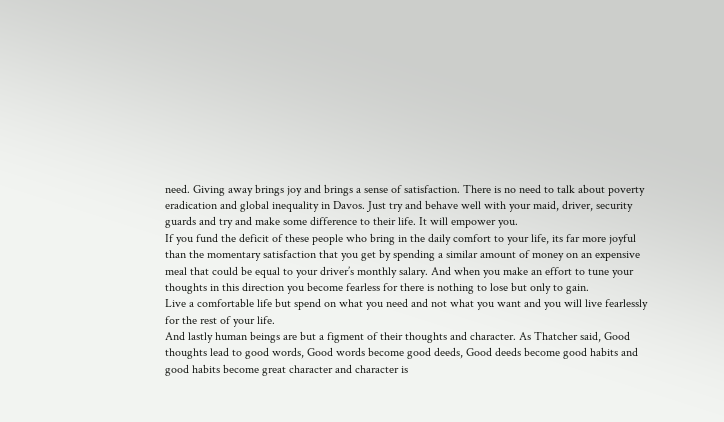need. Giving away brings joy and brings a sense of satisfaction. There is no need to talk about poverty eradication and global inequality in Davos. Just try and behave well with your maid, driver, security guards and try and make some difference to their life. It will empower you.
If you fund the deficit of these people who bring in the daily comfort to your life, its far more joyful than the momentary satisfaction that you get by spending a similar amount of money on an expensive meal that could be equal to your driver’s monthly salary. And when you make an effort to tune your thoughts in this direction you become fearless for there is nothing to lose but only to gain.
Live a comfortable life but spend on what you need and not what you want and you will live fearlessly for the rest of your life.
And lastly human beings are but a figment of their thoughts and character. As Thatcher said, Good thoughts lead to good words, Good words become good deeds, Good deeds become good habits and good habits become great character and character is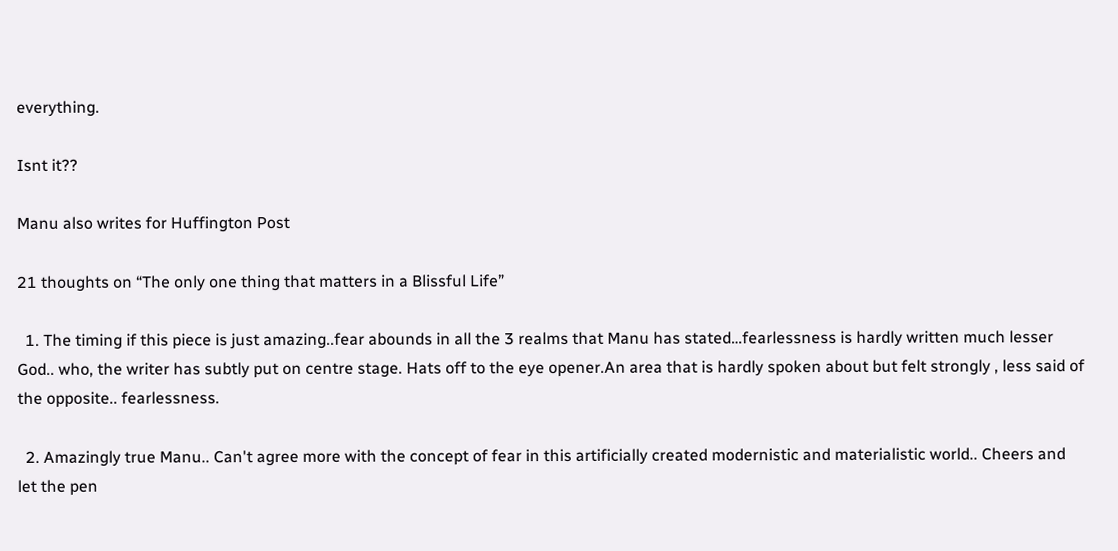everything.

Isnt it??

Manu also writes for Huffington Post

21 thoughts on “The only one thing that matters in a Blissful Life”

  1. The timing if this piece is just amazing..fear abounds in all the 3 realms that Manu has stated…fearlessness is hardly written much lesser God.. who, the writer has subtly put on centre stage. Hats off to the eye opener.An area that is hardly spoken about but felt strongly , less said of the opposite.. fearlessness.

  2. Amazingly true Manu.. Can't agree more with the concept of fear in this artificially created modernistic and materialistic world.. Cheers and let the pen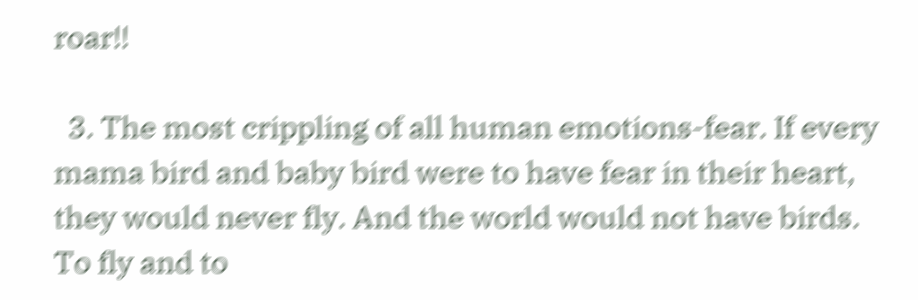roar!!

  3. The most crippling of all human emotions-fear. If every mama bird and baby bird were to have fear in their heart, they would never fly. And the world would not have birds. To fly and to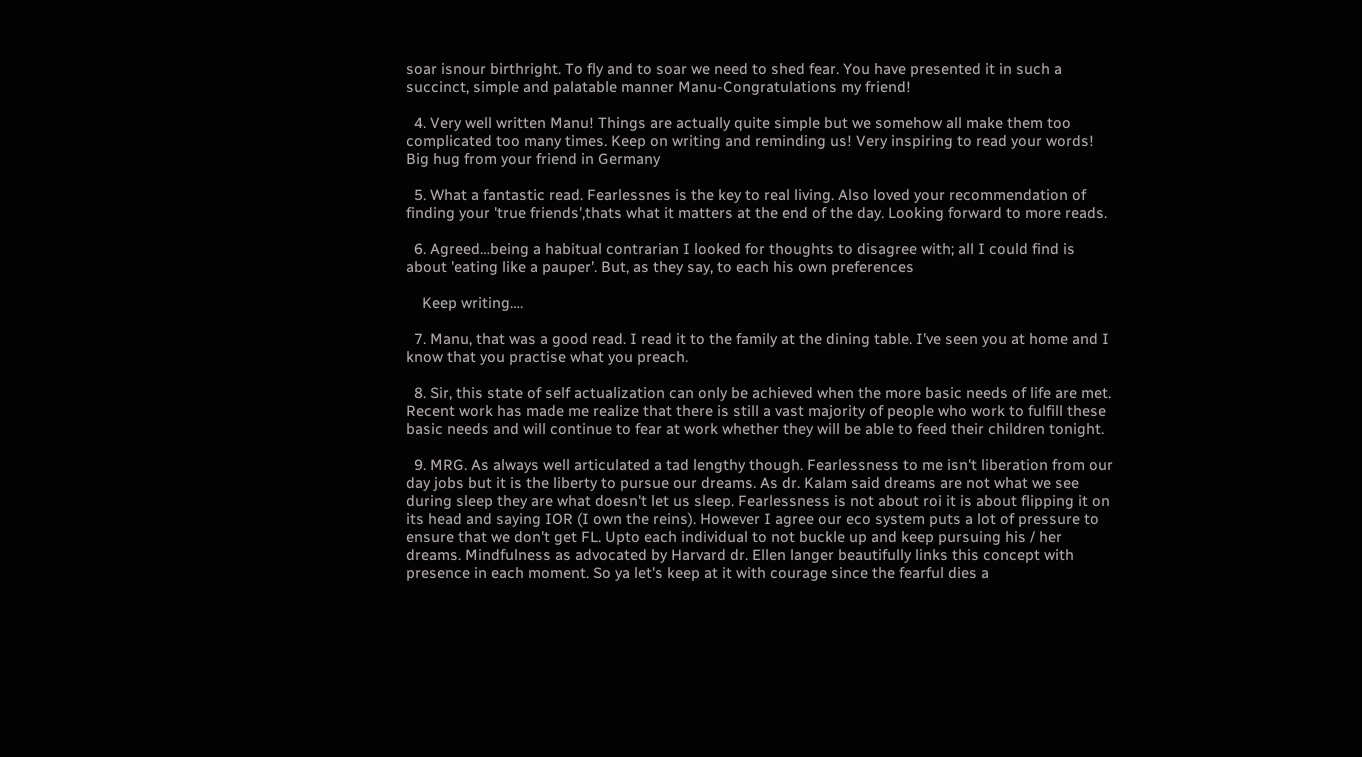soar isnour birthright. To fly and to soar we need to shed fear. You have presented it in such a succinct, simple and palatable manner Manu-Congratulations my friend!

  4. Very well written Manu! Things are actually quite simple but we somehow all make them too complicated too many times. Keep on writing and reminding us! Very inspiring to read your words! Big hug from your friend in Germany

  5. What a fantastic read. Fearlessnes is the key to real living. Also loved your recommendation of finding your 'true friends',thats what it matters at the end of the day. Looking forward to more reads.

  6. Agreed…being a habitual contrarian I looked for thoughts to disagree with; all I could find is about 'eating like a pauper'. But, as they say, to each his own preferences

    Keep writing….

  7. Manu, that was a good read. I read it to the family at the dining table. I've seen you at home and I know that you practise what you preach.

  8. Sir, this state of self actualization can only be achieved when the more basic needs of life are met. Recent work has made me realize that there is still a vast majority of people who work to fulfill these basic needs and will continue to fear at work whether they will be able to feed their children tonight.

  9. MRG. As always well articulated a tad lengthy though. Fearlessness to me isn't liberation from our day jobs but it is the liberty to pursue our dreams. As dr. Kalam said dreams are not what we see during sleep they are what doesn't let us sleep. Fearlessness is not about roi it is about flipping it on its head and saying IOR (I own the reins). However I agree our eco system puts a lot of pressure to ensure that we don't get FL. Upto each individual to not buckle up and keep pursuing his / her dreams. Mindfulness as advocated by Harvard dr. Ellen langer beautifully links this concept with presence in each moment. So ya let's keep at it with courage since the fearful dies a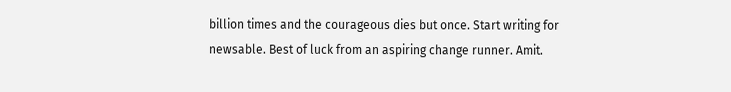billion times and the courageous dies but once. Start writing for newsable. Best of luck from an aspiring change runner. Amit.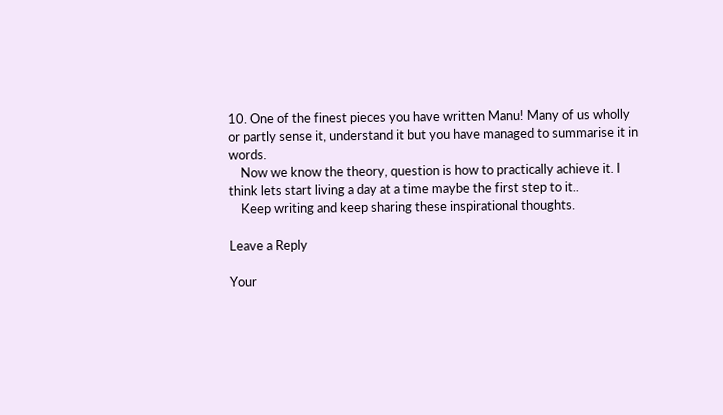10. One of the finest pieces you have written Manu! Many of us wholly or partly sense it, understand it but you have managed to summarise it in words.
    Now we know the theory, question is how to practically achieve it. I think lets start living a day at a time maybe the first step to it..
    Keep writing and keep sharing these inspirational thoughts.

Leave a Reply

Your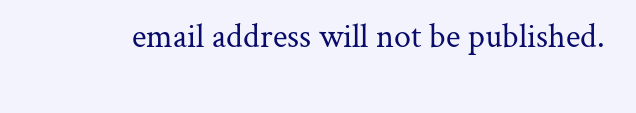email address will not be published.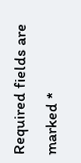Required fields are marked *